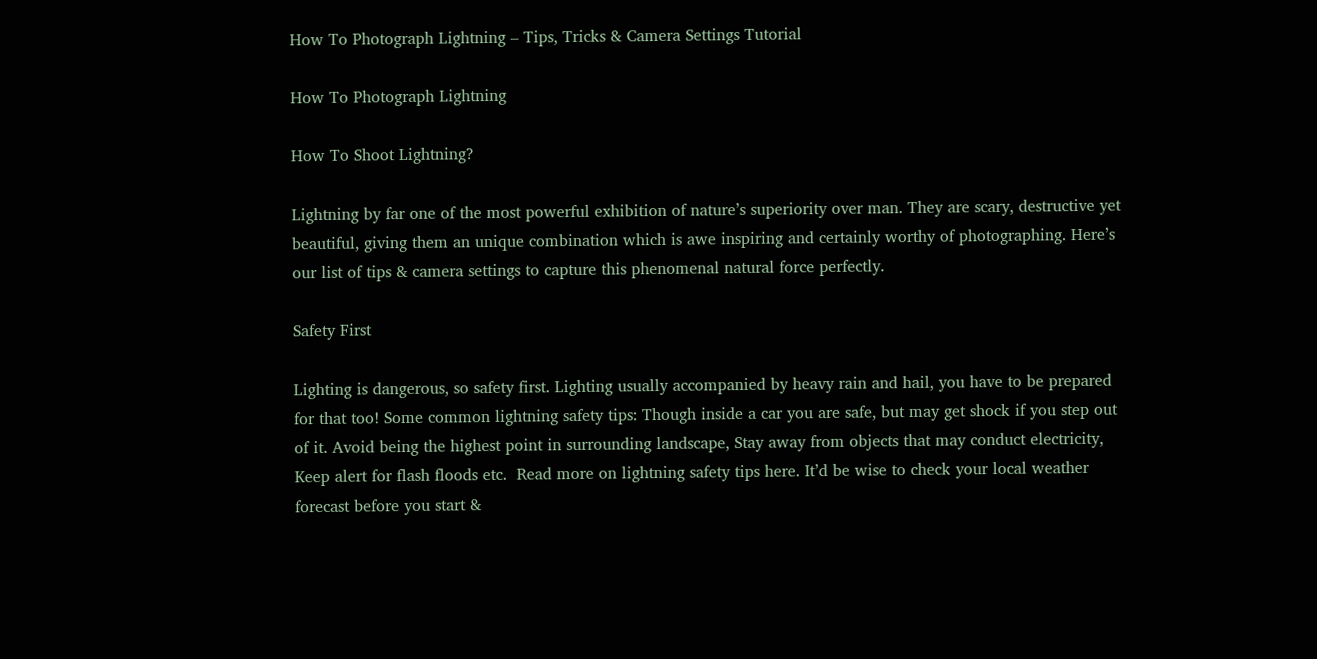How To Photograph Lightning – Tips, Tricks & Camera Settings Tutorial

How To Photograph Lightning

How To Shoot Lightning?

Lightning by far one of the most powerful exhibition of nature’s superiority over man. They are scary, destructive yet beautiful, giving them an unique combination which is awe inspiring and certainly worthy of photographing. Here’s our list of tips & camera settings to capture this phenomenal natural force perfectly.

Safety First

Lighting is dangerous, so safety first. Lighting usually accompanied by heavy rain and hail, you have to be prepared for that too! Some common lightning safety tips: Though inside a car you are safe, but may get shock if you step out of it. Avoid being the highest point in surrounding landscape, Stay away from objects that may conduct electricity, Keep alert for flash floods etc.  Read more on lightning safety tips here. It’d be wise to check your local weather forecast before you start &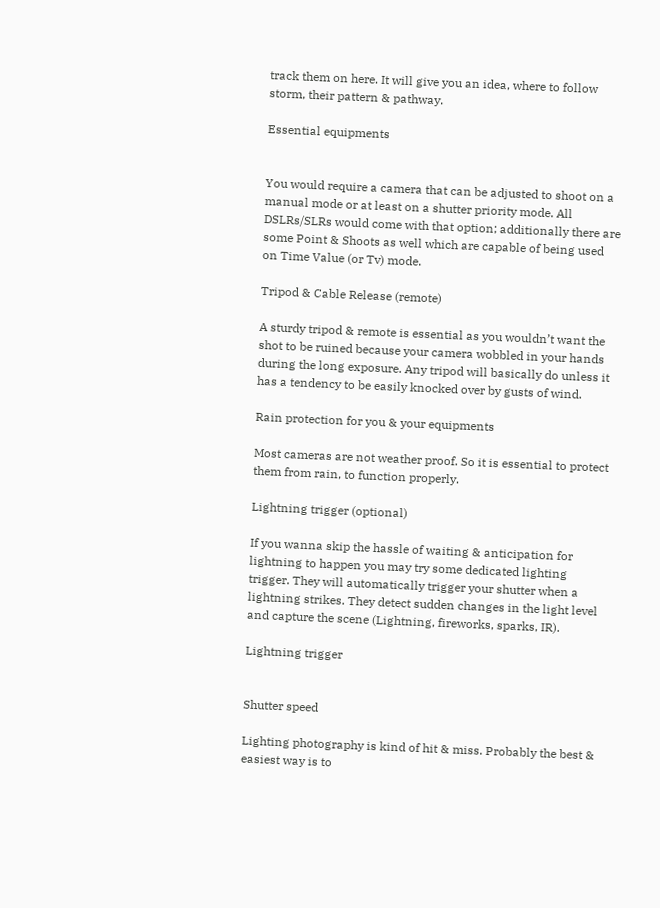track them on here. It will give you an idea, where to follow storm, their pattern & pathway.

Essential equipments


You would require a camera that can be adjusted to shoot on a manual mode or at least on a shutter priority mode. All DSLRs/SLRs would come with that option; additionally there are some Point & Shoots as well which are capable of being used on Time Value (or Tv) mode.

Tripod & Cable Release (remote)

A sturdy tripod & remote is essential as you wouldn’t want the shot to be ruined because your camera wobbled in your hands during the long exposure. Any tripod will basically do unless it has a tendency to be easily knocked over by gusts of wind.

Rain protection for you & your equipments

Most cameras are not weather proof. So it is essential to protect them from rain, to function properly.

Lightning trigger (optional)

If you wanna skip the hassle of waiting & anticipation for lightning to happen you may try some dedicated lighting trigger. They will automatically trigger your shutter when a lightning strikes. They detect sudden changes in the light level and capture the scene (Lightning, fireworks, sparks, IR).

Lightning trigger


Shutter speed

Lighting photography is kind of hit & miss. Probably the best & easiest way is to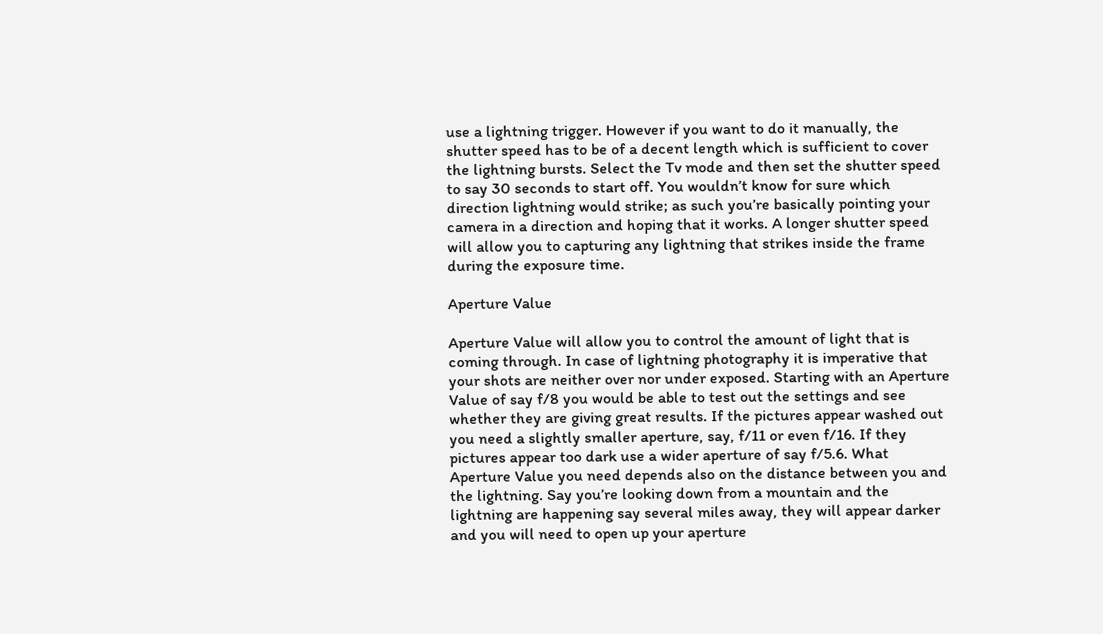use a lightning trigger. However if you want to do it manually, the shutter speed has to be of a decent length which is sufficient to cover the lightning bursts. Select the Tv mode and then set the shutter speed to say 30 seconds to start off. You wouldn’t know for sure which direction lightning would strike; as such you’re basically pointing your camera in a direction and hoping that it works. A longer shutter speed will allow you to capturing any lightning that strikes inside the frame during the exposure time.

Aperture Value

Aperture Value will allow you to control the amount of light that is coming through. In case of lightning photography it is imperative that your shots are neither over nor under exposed. Starting with an Aperture Value of say f/8 you would be able to test out the settings and see whether they are giving great results. If the pictures appear washed out you need a slightly smaller aperture, say, f/11 or even f/16. If they pictures appear too dark use a wider aperture of say f/5.6. What Aperture Value you need depends also on the distance between you and the lightning. Say you’re looking down from a mountain and the lightning are happening say several miles away, they will appear darker and you will need to open up your aperture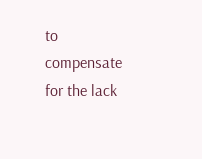to compensate for the lack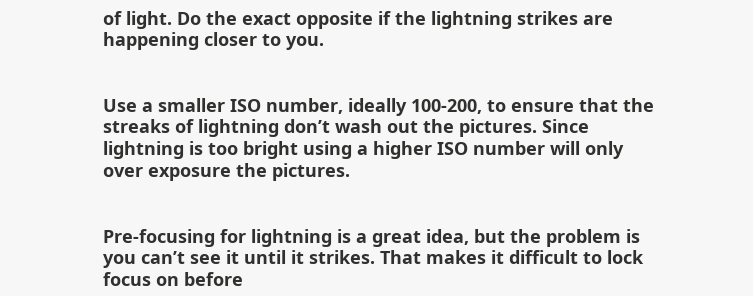of light. Do the exact opposite if the lightning strikes are happening closer to you.


Use a smaller ISO number, ideally 100-200, to ensure that the streaks of lightning don’t wash out the pictures. Since lightning is too bright using a higher ISO number will only over exposure the pictures.


Pre-focusing for lightning is a great idea, but the problem is you can’t see it until it strikes. That makes it difficult to lock focus on before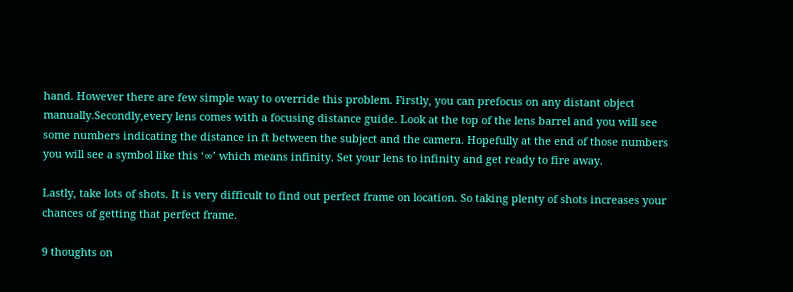hand. However there are few simple way to override this problem. Firstly, you can prefocus on any distant object manually.Secondly,every lens comes with a focusing distance guide. Look at the top of the lens barrel and you will see some numbers indicating the distance in ft between the subject and the camera. Hopefully at the end of those numbers you will see a symbol like this ‘∞’ which means infinity. Set your lens to infinity and get ready to fire away.

Lastly, take lots of shots. It is very difficult to find out perfect frame on location. So taking plenty of shots increases your chances of getting that perfect frame.

9 thoughts on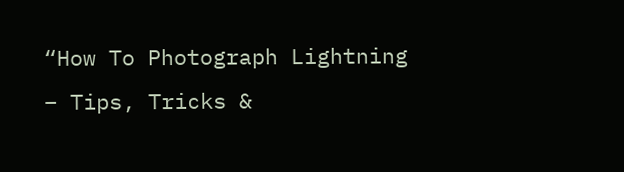“How To Photograph Lightning – Tips, Tricks &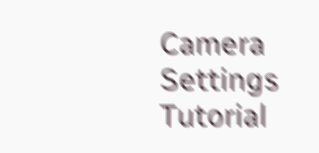Camera Settings Tutorial